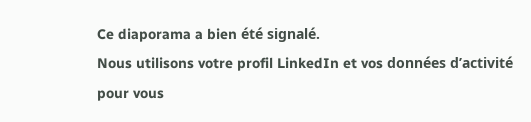Ce diaporama a bien été signalé.
Nous utilisons votre profil LinkedIn et vos données d’activité pour vous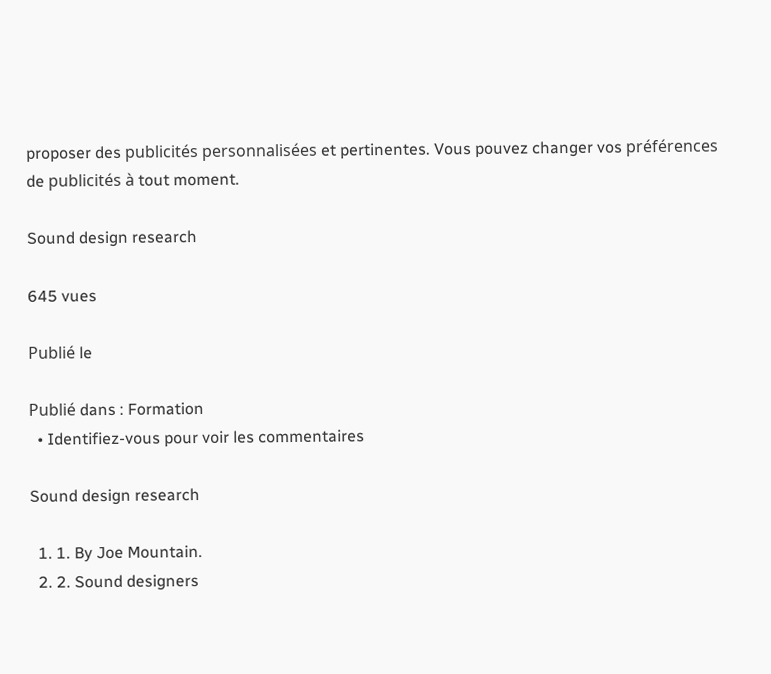proposer des publicités personnalisées et pertinentes. Vous pouvez changer vos préférences de publicités à tout moment.

Sound design research

645 vues

Publié le

Publié dans : Formation
  • Identifiez-vous pour voir les commentaires

Sound design research

  1. 1. By Joe Mountain.
  2. 2. Sound designers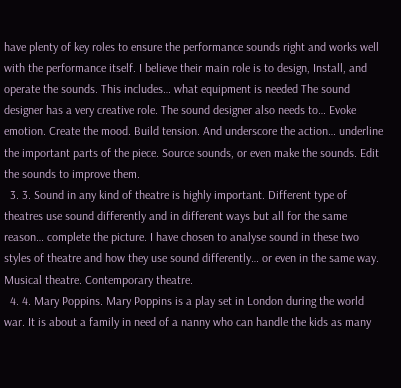have plenty of key roles to ensure the performance sounds right and works well with the performance itself. I believe their main role is to design, Install, and operate the sounds. This includes… what equipment is needed The sound designer has a very creative role. The sound designer also needs to… Evoke emotion. Create the mood. Build tension. And underscore the action… underline the important parts of the piece. Source sounds, or even make the sounds. Edit the sounds to improve them.
  3. 3. Sound in any kind of theatre is highly important. Different type of theatres use sound differently and in different ways but all for the same reason… complete the picture. I have chosen to analyse sound in these two styles of theatre and how they use sound differently… or even in the same way. Musical theatre. Contemporary theatre.
  4. 4. Mary Poppins. Mary Poppins is a play set in London during the world war. It is about a family in need of a nanny who can handle the kids as many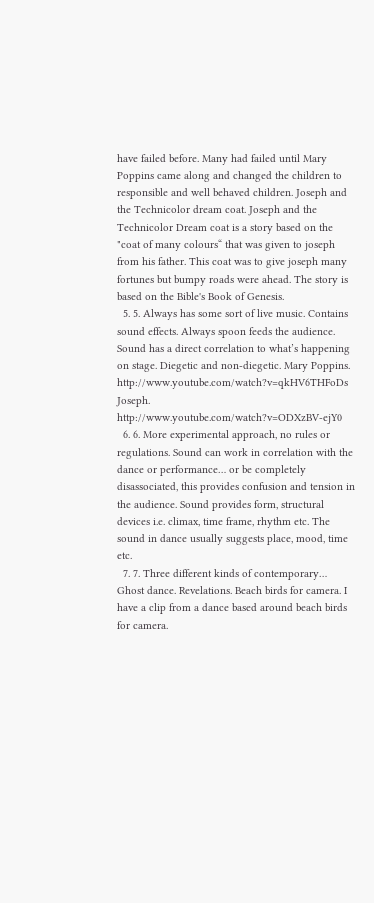have failed before. Many had failed until Mary Poppins came along and changed the children to responsible and well behaved children. Joseph and the Technicolor dream coat. Joseph and the Technicolor Dream coat is a story based on the "coat of many colours“ that was given to joseph from his father. This coat was to give joseph many fortunes but bumpy roads were ahead. The story is based on the Bible's Book of Genesis.
  5. 5. Always has some sort of live music. Contains sound effects. Always spoon feeds the audience. Sound has a direct correlation to what’s happening on stage. Diegetic and non-diegetic. Mary Poppins. http://www.youtube.com/watch?v=qkHV6THFoDs Joseph. http://www.youtube.com/watch?v=ODXzBV-ejY0
  6. 6. More experimental approach, no rules or regulations. Sound can work in correlation with the dance or performance… or be completely disassociated, this provides confusion and tension in the audience. Sound provides form, structural devices i.e. climax, time frame, rhythm etc. The sound in dance usually suggests place, mood, time etc.
  7. 7. Three different kinds of contemporary… Ghost dance. Revelations. Beach birds for camera. I have a clip from a dance based around beach birds for camera.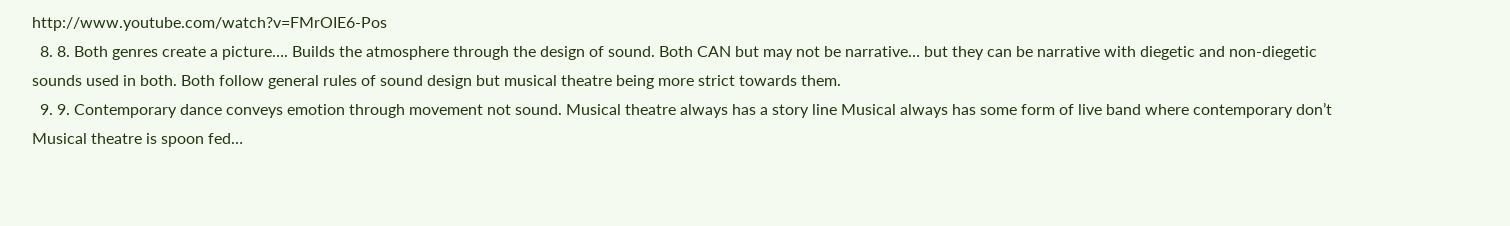http://www.youtube.com/watch?v=FMrOIE6-Pos
  8. 8. Both genres create a picture…. Builds the atmosphere through the design of sound. Both CAN but may not be narrative… but they can be narrative with diegetic and non-diegetic sounds used in both. Both follow general rules of sound design but musical theatre being more strict towards them.
  9. 9. Contemporary dance conveys emotion through movement not sound. Musical theatre always has a story line Musical always has some form of live band where contemporary don’t Musical theatre is spoon fed…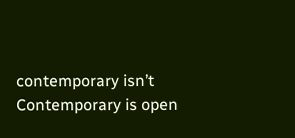contemporary isn’t Contemporary is open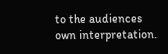to the audiences own interpretation.